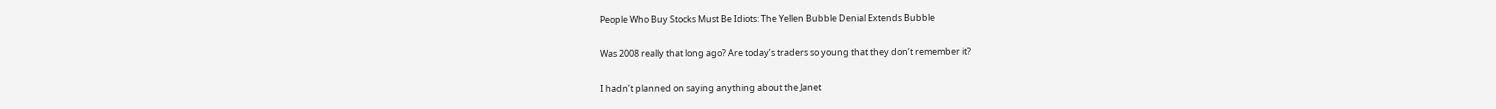People Who Buy Stocks Must Be Idiots: The Yellen Bubble Denial Extends Bubble

Was 2008 really that long ago? Are today’s traders so young that they don’t remember it?

I hadn’t planned on saying anything about the Janet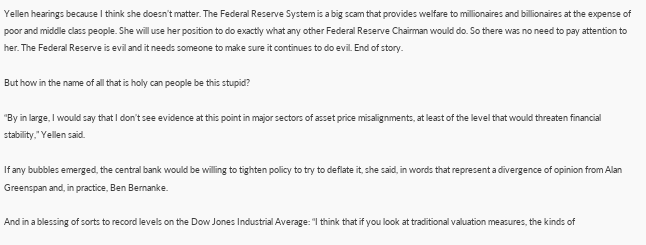Yellen hearings because I think she doesn’t matter. The Federal Reserve System is a big scam that provides welfare to millionaires and billionaires at the expense of poor and middle class people. She will use her position to do exactly what any other Federal Reserve Chairman would do. So there was no need to pay attention to her. The Federal Reserve is evil and it needs someone to make sure it continues to do evil. End of story.

But how in the name of all that is holy can people be this stupid?

“By in large, I would say that I don’t see evidence at this point in major sectors of asset price misalignments, at least of the level that would threaten financial stability,” Yellen said.

If any bubbles emerged, the central bank would be willing to tighten policy to try to deflate it, she said, in words that represent a divergence of opinion from Alan Greenspan and, in practice, Ben Bernanke.

And in a blessing of sorts to record levels on the Dow Jones Industrial Average: “I think that if you look at traditional valuation measures, the kinds of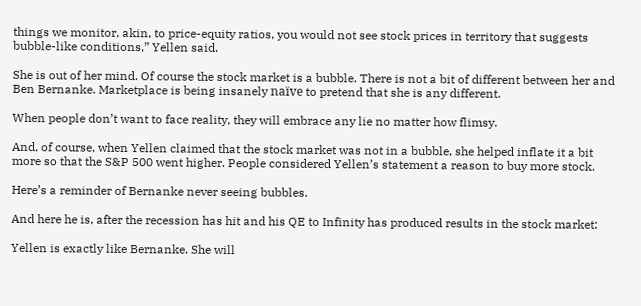things we monitor, akin, to price-equity ratios, you would not see stock prices in territory that suggests bubble-like conditions,” Yellen said.

She is out of her mind. Of course the stock market is a bubble. There is not a bit of different between her and Ben Bernanke. Marketplace is being insanely naïve to pretend that she is any different.

When people don’t want to face reality, they will embrace any lie no matter how flimsy.

And, of course, when Yellen claimed that the stock market was not in a bubble, she helped inflate it a bit more so that the S&P 500 went higher. People considered Yellen’s statement a reason to buy more stock.

Here’s a reminder of Bernanke never seeing bubbles.

And here he is, after the recession has hit and his QE to Infinity has produced results in the stock market:

Yellen is exactly like Bernanke. She will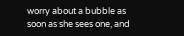worry about a bubble as soon as she sees one, and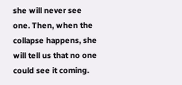she will never see one. Then, when the collapse happens, she will tell us that no one could see it coming.